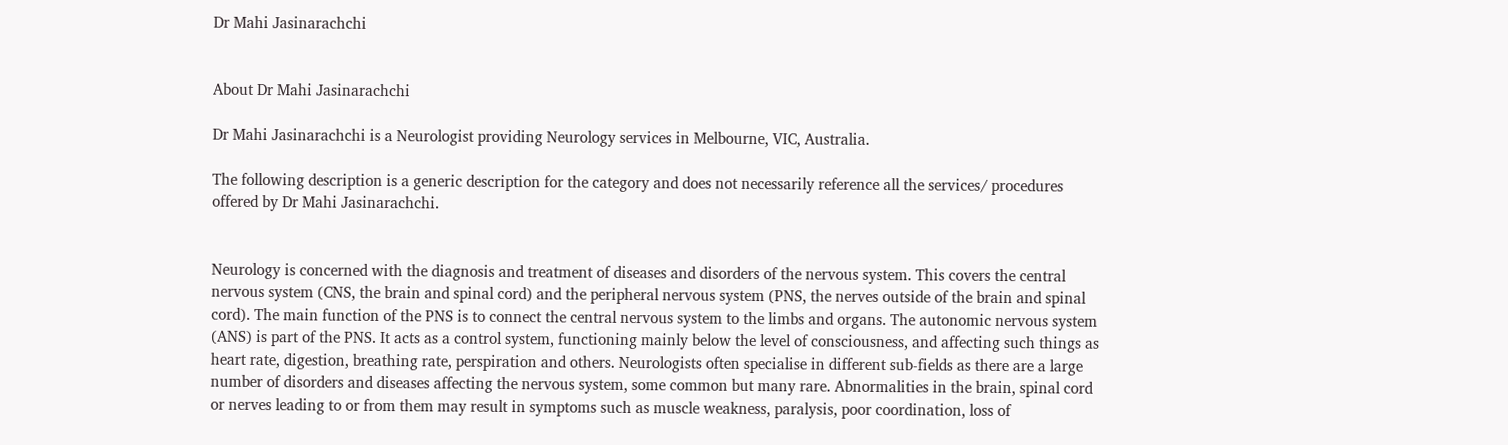Dr Mahi Jasinarachchi


About Dr Mahi Jasinarachchi

Dr Mahi Jasinarachchi is a Neurologist providing Neurology services in Melbourne, VIC, Australia.

The following description is a generic description for the category and does not necessarily reference all the services/ procedures offered by Dr Mahi Jasinarachchi.


Neurology is concerned with the diagnosis and treatment of diseases and disorders of the nervous system. This covers the central nervous system (CNS, the brain and spinal cord) and the peripheral nervous system (PNS, the nerves outside of the brain and spinal cord). The main function of the PNS is to connect the central nervous system to the limbs and organs. The autonomic nervous system (ANS) is part of the PNS. It acts as a control system, functioning mainly below the level of consciousness, and affecting such things as heart rate, digestion, breathing rate, perspiration and others. Neurologists often specialise in different sub-fields as there are a large number of disorders and diseases affecting the nervous system, some common but many rare. Abnormalities in the brain, spinal cord or nerves leading to or from them may result in symptoms such as muscle weakness, paralysis, poor coordination, loss of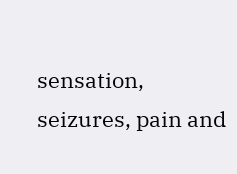sensation, seizures, pain and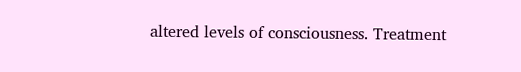altered levels of consciousness. Treatment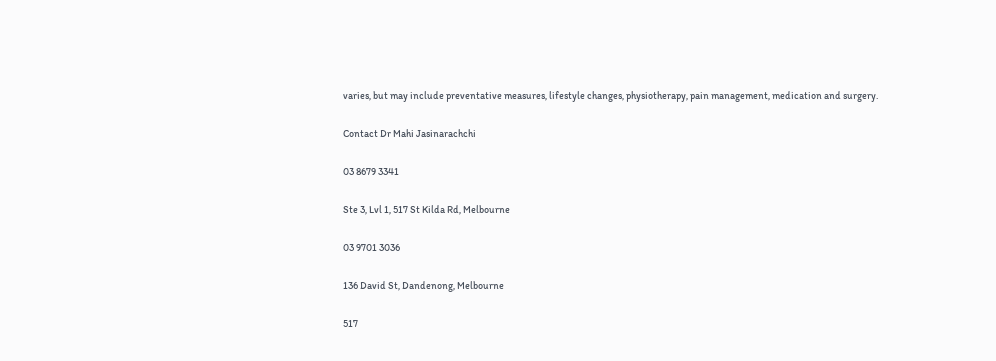varies, but may include preventative measures, lifestyle changes, physiotherapy, pain management, medication and surgery.

Contact Dr Mahi Jasinarachchi

03 8679 3341

Ste 3, Lvl 1, 517 St Kilda Rd, Melbourne

03 9701 3036

136 David St, Dandenong, Melbourne

517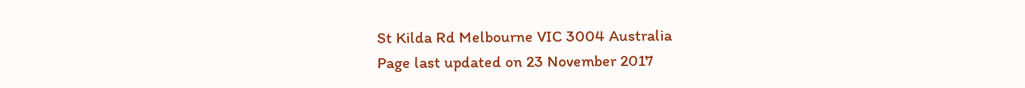St Kilda Rd Melbourne VIC 3004 Australia
Page last updated on 23 November 2017